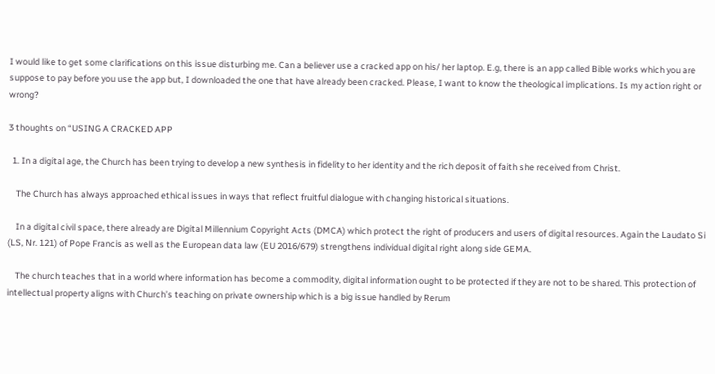I would like to get some clarifications on this issue disturbing me. Can a believer use a cracked app on his/ her laptop. E.g, there is an app called Bible works which you are suppose to pay before you use the app but, I downloaded the one that have already been cracked. Please, I want to know the theological implications. Is my action right or wrong?

3 thoughts on “USING A CRACKED APP

  1. In a digital age, the Church has been trying to develop a new synthesis in fidelity to her identity and the rich deposit of faith she received from Christ.

    The Church has always approached ethical issues in ways that reflect fruitful dialogue with changing historical situations.

    In a digital civil space, there already are Digital Millennium Copyright Acts (DMCA) which protect the right of producers and users of digital resources. Again the Laudato Si (LS, Nr. 121) of Pope Francis as well as the European data law (EU 2016/679) strengthens individual digital right along side GEMA.

    The church teaches that in a world where information has become a commodity, digital information ought to be protected if they are not to be shared. This protection of intellectual property aligns with Church’s teaching on private ownership which is a big issue handled by Rerum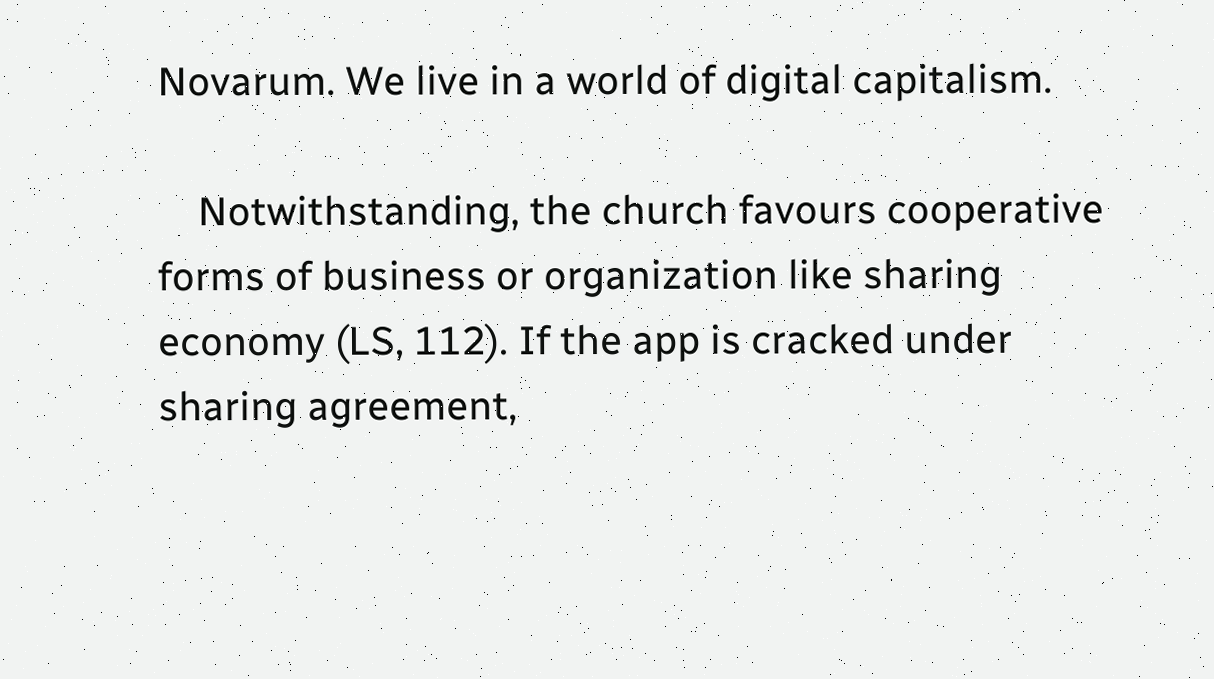Novarum. We live in a world of digital capitalism.

    Notwithstanding, the church favours cooperative forms of business or organization like sharing economy (LS, 112). If the app is cracked under sharing agreement,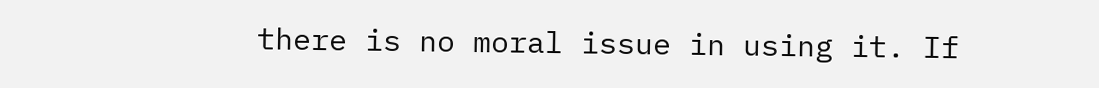there is no moral issue in using it. If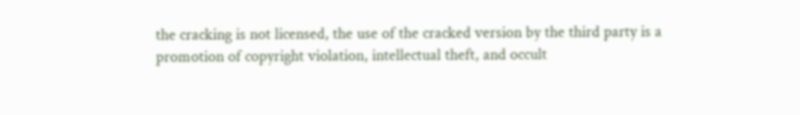the cracking is not licensed, the use of the cracked version by the third party is a promotion of copyright violation, intellectual theft, and occult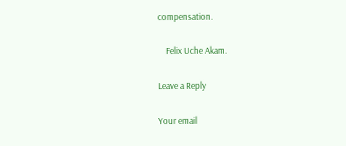compensation.

    Felix Uche Akam.

Leave a Reply

Your email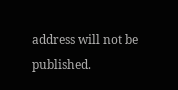address will not be published.